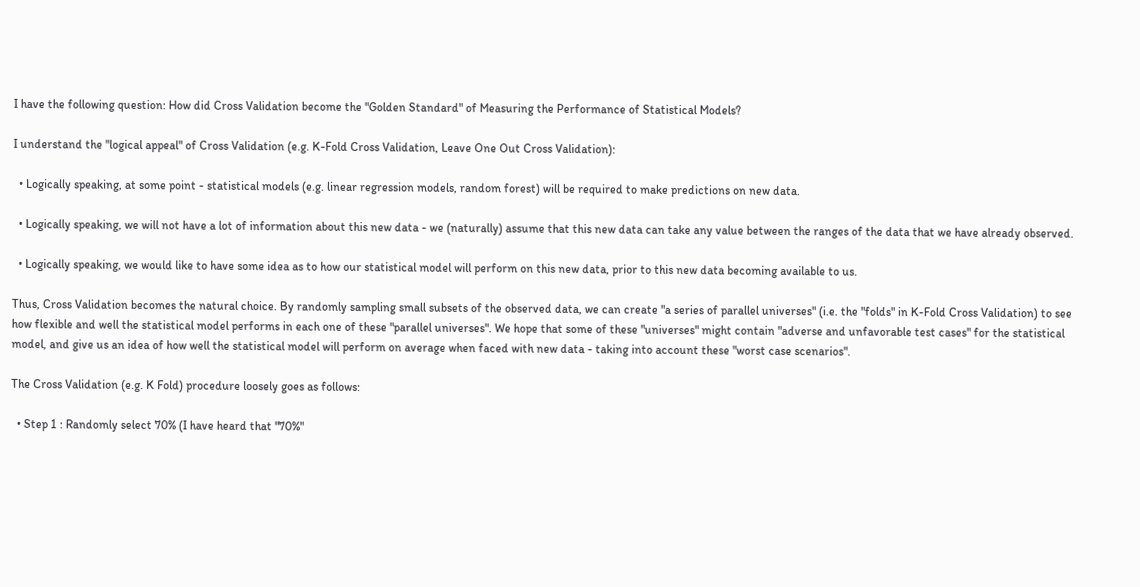I have the following question: How did Cross Validation become the "Golden Standard" of Measuring the Performance of Statistical Models?

I understand the "logical appeal" of Cross Validation (e.g. K-Fold Cross Validation, Leave One Out Cross Validation):

  • Logically speaking, at some point - statistical models (e.g. linear regression models, random forest) will be required to make predictions on new data.

  • Logically speaking, we will not have a lot of information about this new data - we (naturally) assume that this new data can take any value between the ranges of the data that we have already observed.

  • Logically speaking, we would like to have some idea as to how our statistical model will perform on this new data, prior to this new data becoming available to us.

Thus, Cross Validation becomes the natural choice. By randomly sampling small subsets of the observed data, we can create "a series of parallel universes" (i.e. the "folds" in K-Fold Cross Validation) to see how flexible and well the statistical model performs in each one of these "parallel universes". We hope that some of these "universes" might contain "adverse and unfavorable test cases" for the statistical model, and give us an idea of how well the statistical model will perform on average when faced with new data - taking into account these "worst case scenarios".

The Cross Validation (e.g. K Fold) procedure loosely goes as follows:

  • Step 1 : Randomly select 70% (I have heard that "70%"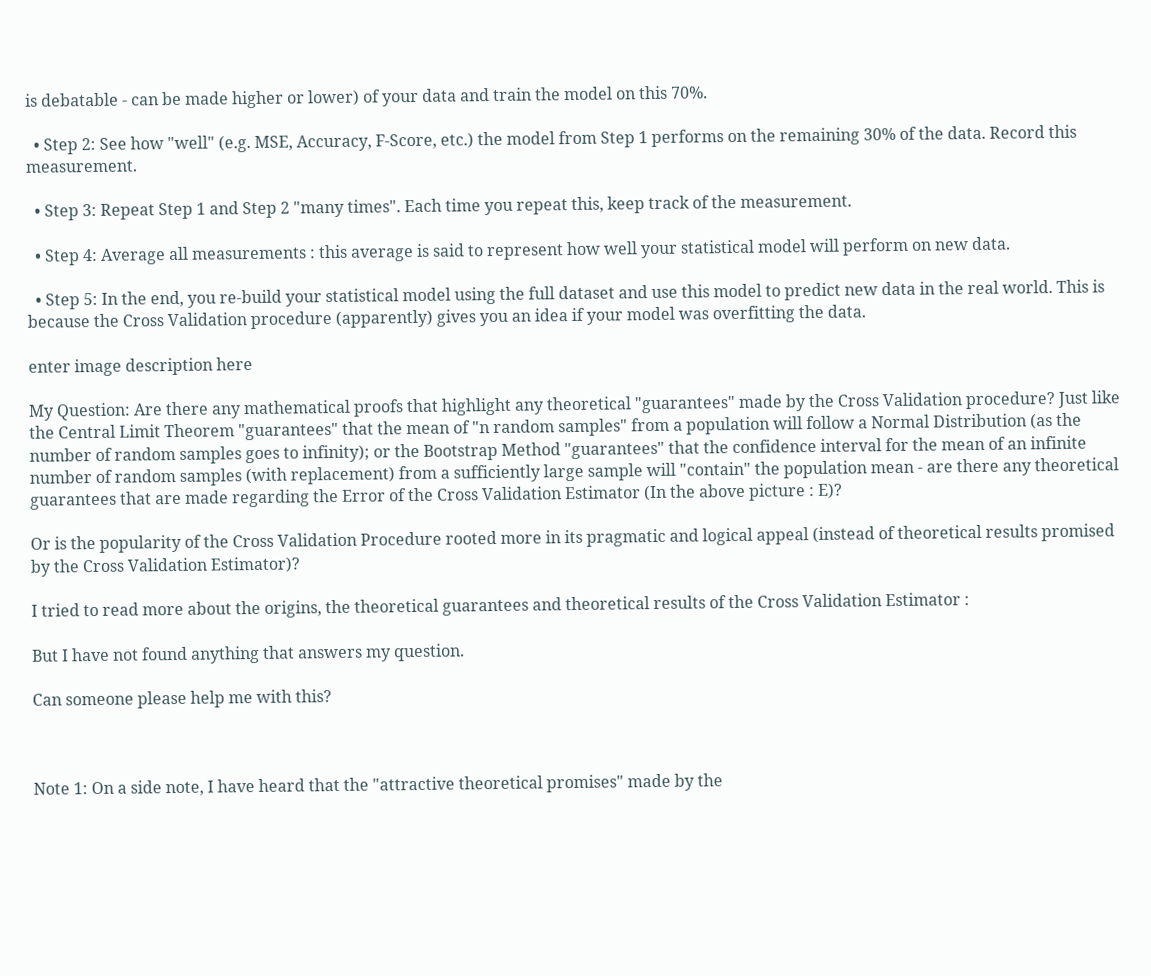is debatable - can be made higher or lower) of your data and train the model on this 70%.

  • Step 2: See how "well" (e.g. MSE, Accuracy, F-Score, etc.) the model from Step 1 performs on the remaining 30% of the data. Record this measurement.

  • Step 3: Repeat Step 1 and Step 2 "many times". Each time you repeat this, keep track of the measurement.

  • Step 4: Average all measurements : this average is said to represent how well your statistical model will perform on new data.

  • Step 5: In the end, you re-build your statistical model using the full dataset and use this model to predict new data in the real world. This is because the Cross Validation procedure (apparently) gives you an idea if your model was overfitting the data.

enter image description here

My Question: Are there any mathematical proofs that highlight any theoretical "guarantees" made by the Cross Validation procedure? Just like the Central Limit Theorem "guarantees" that the mean of "n random samples" from a population will follow a Normal Distribution (as the number of random samples goes to infinity); or the Bootstrap Method "guarantees" that the confidence interval for the mean of an infinite number of random samples (with replacement) from a sufficiently large sample will "contain" the population mean - are there any theoretical guarantees that are made regarding the Error of the Cross Validation Estimator (In the above picture : E)?

Or is the popularity of the Cross Validation Procedure rooted more in its pragmatic and logical appeal (instead of theoretical results promised by the Cross Validation Estimator)?

I tried to read more about the origins, the theoretical guarantees and theoretical results of the Cross Validation Estimator :

But I have not found anything that answers my question.

Can someone please help me with this?



Note 1: On a side note, I have heard that the "attractive theoretical promises" made by the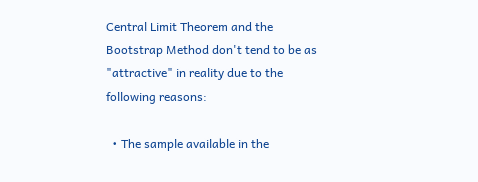Central Limit Theorem and the Bootstrap Method don't tend to be as "attractive" in reality due to the following reasons:

  • The sample available in the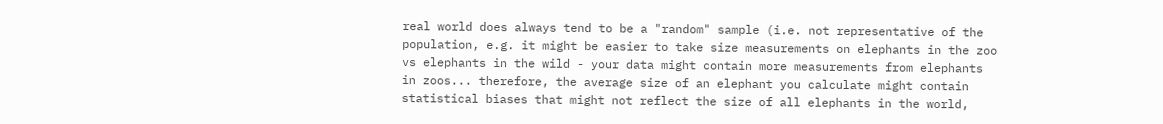real world does always tend to be a "random" sample (i.e. not representative of the population, e.g. it might be easier to take size measurements on elephants in the zoo vs elephants in the wild - your data might contain more measurements from elephants in zoos... therefore, the average size of an elephant you calculate might contain statistical biases that might not reflect the size of all elephants in the world,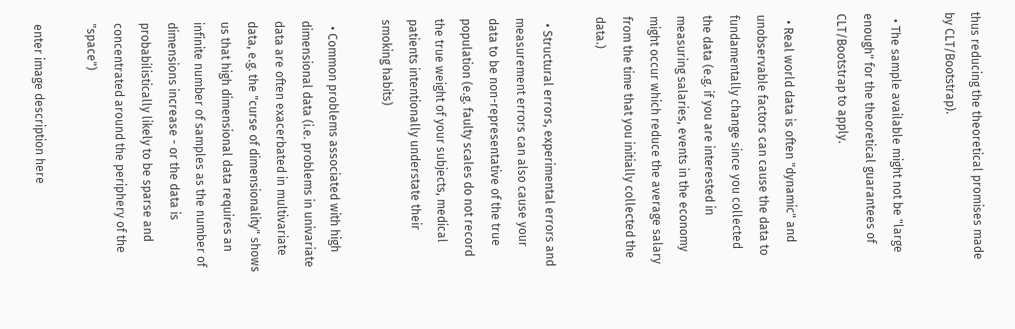thus reducing the theoretical promises made by CLT/Bootstrap).

  • The sample available might not be "large enough" for the theoretical guarantees of CLT/Bootstrap to apply.

  • Real world data is often "dynamic" and unobservable factors can cause the data to fundamentally change since you collected the data (e.g. if you are interested in measuring salaries, events in the economy might occur which reduce the average salary from the time that you initially collected the data.)

  • Structural errors, experimental errors and measurement errors can also cause your data to be non-representative of the true population (e.g. faulty scales do not record the true weight of your subjects, medical patients intentionally understate their smoking habits)

  • Common problems associated with high dimensional data (i.e. problems in univariate data are often exacerbated in multivariate data, e.g. the "curse of dimensionality" shows us that high dimensional data requires an infinite number of samples as the number of dimensions increase - or the data is probabilistically likely to be sparse and concentrated around the periphery of the "space")

enter image description here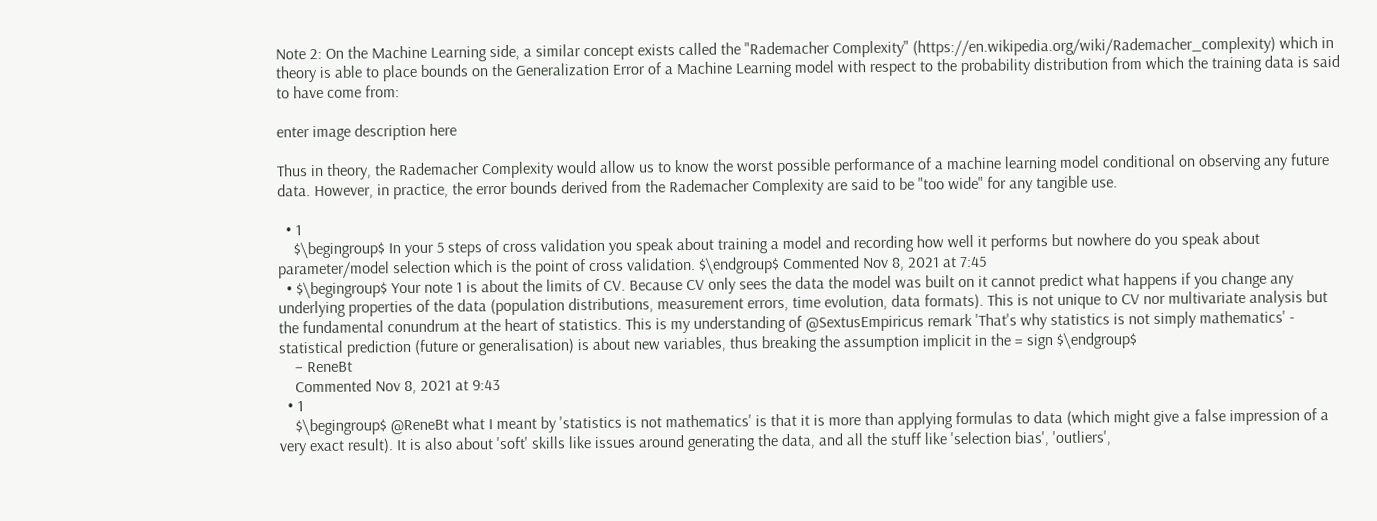Note 2: On the Machine Learning side, a similar concept exists called the "Rademacher Complexity" (https://en.wikipedia.org/wiki/Rademacher_complexity) which in theory is able to place bounds on the Generalization Error of a Machine Learning model with respect to the probability distribution from which the training data is said to have come from:

enter image description here

Thus in theory, the Rademacher Complexity would allow us to know the worst possible performance of a machine learning model conditional on observing any future data. However, in practice, the error bounds derived from the Rademacher Complexity are said to be "too wide" for any tangible use.

  • 1
    $\begingroup$ In your 5 steps of cross validation you speak about training a model and recording how well it performs but nowhere do you speak about parameter/model selection which is the point of cross validation. $\endgroup$ Commented Nov 8, 2021 at 7:45
  • $\begingroup$ Your note 1 is about the limits of CV. Because CV only sees the data the model was built on it cannot predict what happens if you change any underlying properties of the data (population distributions, measurement errors, time evolution, data formats). This is not unique to CV nor multivariate analysis but the fundamental conundrum at the heart of statistics. This is my understanding of @SextusEmpiricus remark 'That's why statistics is not simply mathematics' - statistical prediction (future or generalisation) is about new variables, thus breaking the assumption implicit in the = sign $\endgroup$
    – ReneBt
    Commented Nov 8, 2021 at 9:43
  • 1
    $\begingroup$ @ReneBt what I meant by 'statistics is not mathematics' is that it is more than applying formulas to data (which might give a false impression of a very exact result). It is also about 'soft' skills like issues around generating the data, and all the stuff like 'selection bias', 'outliers',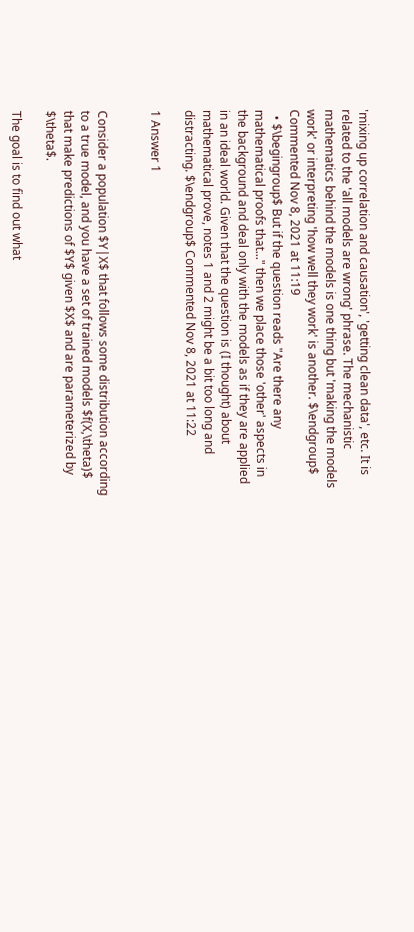'mixing up correlation and causation', 'getting clean data', etc. It is related to the 'all models are wrong' phrase. The mechanistic mathematics behind the models is one thing but 'making the models work' or interpreting 'how well they work' is another. $\endgroup$ Commented Nov 8, 2021 at 11:19
  • $\begingroup$ But if the question reads "Are there any mathematical proofs that..." then we place those 'other' aspects in the background and deal only with the models as if they are applied in an ideal world. Given that the question is (I thought) about mathematical prove, notes 1 and 2 might be a bit too long and distracting. $\endgroup$ Commented Nov 8, 2021 at 11:22

1 Answer 1


Consider a population $Y|X$ that follows some distribution according to a true model, and you have a set of trained models $f(X,\theta)$ that make predictions of $Y$ given $X$ and are parameterized by $\theta$.

The goal is to find out what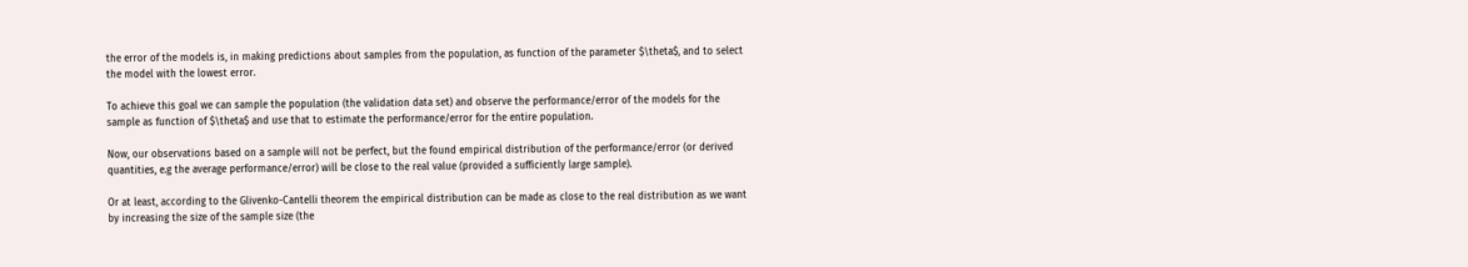the error of the models is, in making predictions about samples from the population, as function of the parameter $\theta$, and to select the model with the lowest error.

To achieve this goal we can sample the population (the validation data set) and observe the performance/error of the models for the sample as function of $\theta$ and use that to estimate the performance/error for the entire population.

Now, our observations based on a sample will not be perfect, but the found empirical distribution of the performance/error (or derived quantities, e.g the average performance/error) will be close to the real value (provided a sufficiently large sample).

Or at least, according to the Glivenko-Cantelli theorem the empirical distribution can be made as close to the real distribution as we want by increasing the size of the sample size (the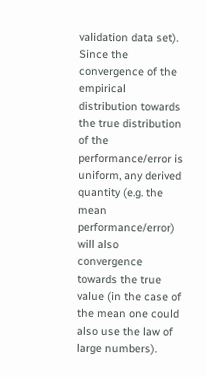validation data set). Since the convergence of the empirical distribution towards the true distribution of the performance/error is uniform, any derived quantity (e.g. the mean performance/error) will also convergence towards the true value (in the case of the mean one could also use the law of large numbers).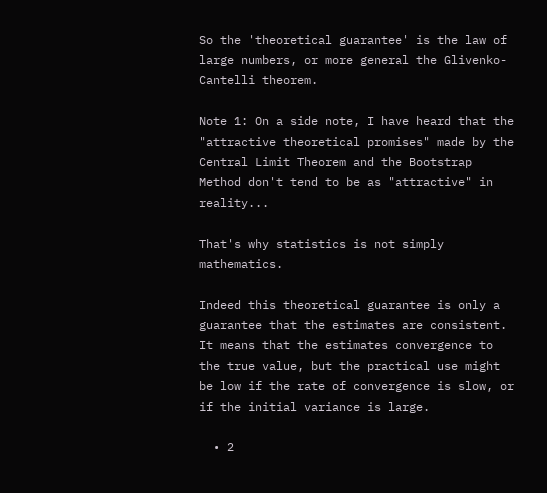So the 'theoretical guarantee' is the law of large numbers, or more general the Glivenko-Cantelli theorem.

Note 1: On a side note, I have heard that the "attractive theoretical promises" made by the Central Limit Theorem and the Bootstrap Method don't tend to be as "attractive" in reality...

That's why statistics is not simply mathematics.

Indeed this theoretical guarantee is only a guarantee that the estimates are consistent. It means that the estimates convergence to the true value, but the practical use might be low if the rate of convergence is slow, or if the initial variance is large.

  • 2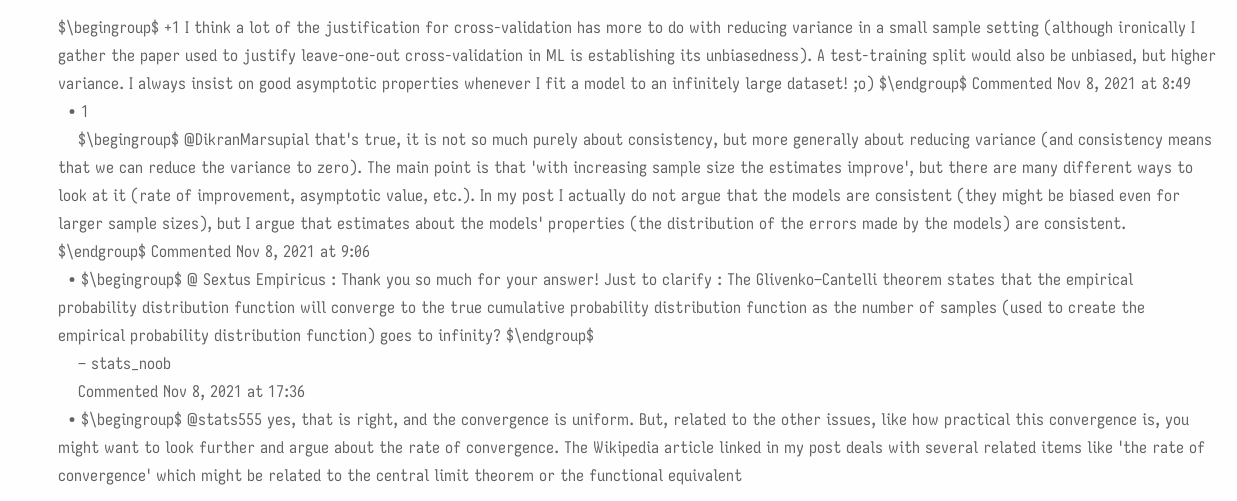$\begingroup$ +1 I think a lot of the justification for cross-validation has more to do with reducing variance in a small sample setting (although ironically I gather the paper used to justify leave-one-out cross-validation in ML is establishing its unbiasedness). A test-training split would also be unbiased, but higher variance. I always insist on good asymptotic properties whenever I fit a model to an infinitely large dataset! ;o) $\endgroup$ Commented Nov 8, 2021 at 8:49
  • 1
    $\begingroup$ @DikranMarsupial that's true, it is not so much purely about consistency, but more generally about reducing variance (and consistency means that we can reduce the variance to zero). The main point is that 'with increasing sample size the estimates improve', but there are many different ways to look at it (rate of improvement, asymptotic value, etc.). In my post I actually do not argue that the models are consistent (they might be biased even for larger sample sizes), but I argue that estimates about the models' properties (the distribution of the errors made by the models) are consistent. $\endgroup$ Commented Nov 8, 2021 at 9:06
  • $\begingroup$ @ Sextus Empiricus : Thank you so much for your answer! Just to clarify : The Glivenko–Cantelli theorem states that the empirical probability distribution function will converge to the true cumulative probability distribution function as the number of samples (used to create the empirical probability distribution function) goes to infinity? $\endgroup$
    – stats_noob
    Commented Nov 8, 2021 at 17:36
  • $\begingroup$ @stats555 yes, that is right, and the convergence is uniform. But, related to the other issues, like how practical this convergence is, you might want to look further and argue about the rate of convergence. The Wikipedia article linked in my post deals with several related items like 'the rate of convergence' which might be related to the central limit theorem or the functional equivalent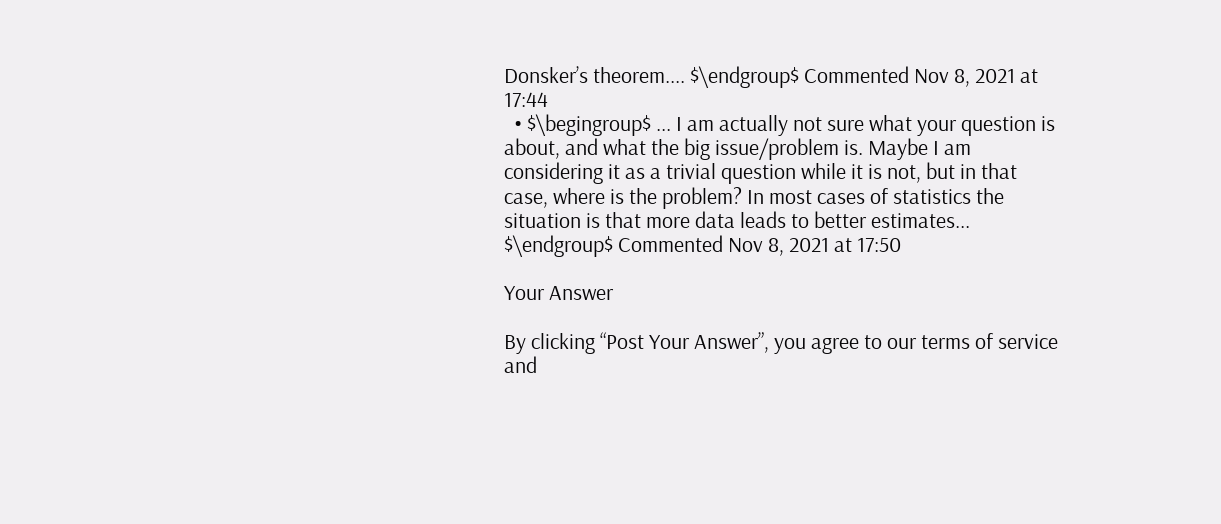Donsker’s theorem.... $\endgroup$ Commented Nov 8, 2021 at 17:44
  • $\begingroup$ ... I am actually not sure what your question is about, and what the big issue/problem is. Maybe I am considering it as a trivial question while it is not, but in that case, where is the problem? In most cases of statistics the situation is that more data leads to better estimates... $\endgroup$ Commented Nov 8, 2021 at 17:50

Your Answer

By clicking “Post Your Answer”, you agree to our terms of service and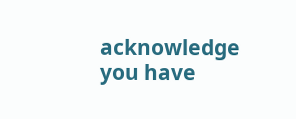acknowledge you have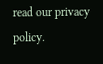read our privacy policy.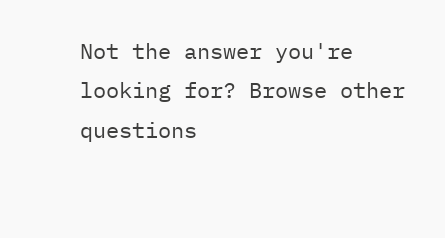Not the answer you're looking for? Browse other questions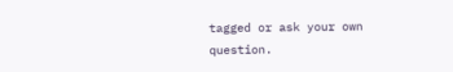tagged or ask your own question.